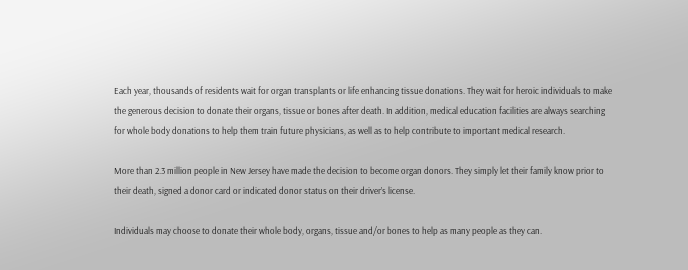Each year, thousands of residents wait for organ transplants or life enhancing tissue donations. They wait for heroic individuals to make the generous decision to donate their organs, tissue or bones after death. In addition, medical education facilities are always searching for whole body donations to help them train future physicians, as well as to help contribute to important medical research.

More than 2.3 million people in New Jersey have made the decision to become organ donors. They simply let their family know prior to their death, signed a donor card or indicated donor status on their driver’s license.

Individuals may choose to donate their whole body, organs, tissue and/or bones to help as many people as they can.